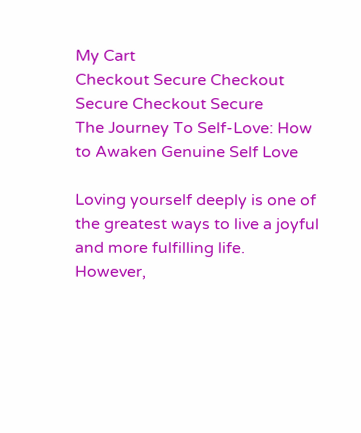My Cart
Checkout Secure Checkout Secure Checkout Secure
The Journey To Self-Love: How to Awaken Genuine Self Love

Loving yourself deeply is one of the greatest ways to live a joyful and more fulfilling life. However,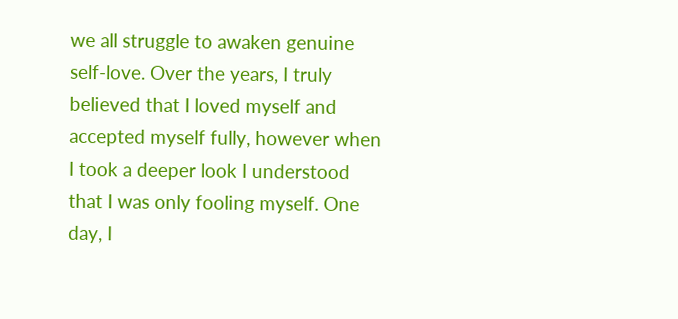we all struggle to awaken genuine self-love. Over the years, I truly believed that I loved myself and accepted myself fully, however when I took a deeper look I understood that I was only fooling myself. One day, I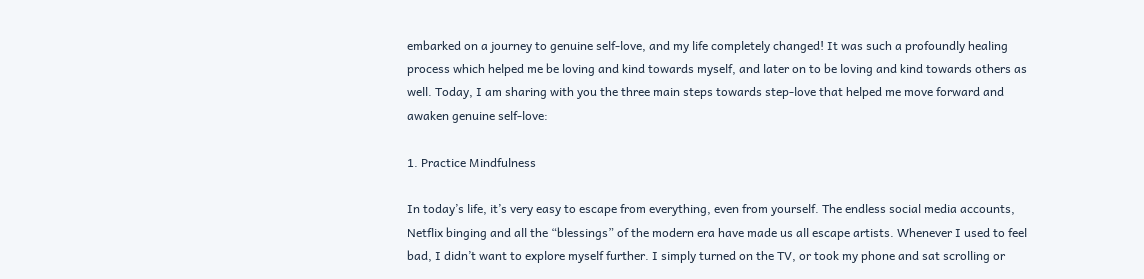embarked on a journey to genuine self-love, and my life completely changed! It was such a profoundly healing process which helped me be loving and kind towards myself, and later on to be loving and kind towards others as well. Today, I am sharing with you the three main steps towards step-love that helped me move forward and awaken genuine self-love:

1. Practice Mindfulness

In today’s life, it’s very easy to escape from everything, even from yourself. The endless social media accounts, Netflix binging and all the “blessings” of the modern era have made us all escape artists. Whenever I used to feel bad, I didn’t want to explore myself further. I simply turned on the TV, or took my phone and sat scrolling or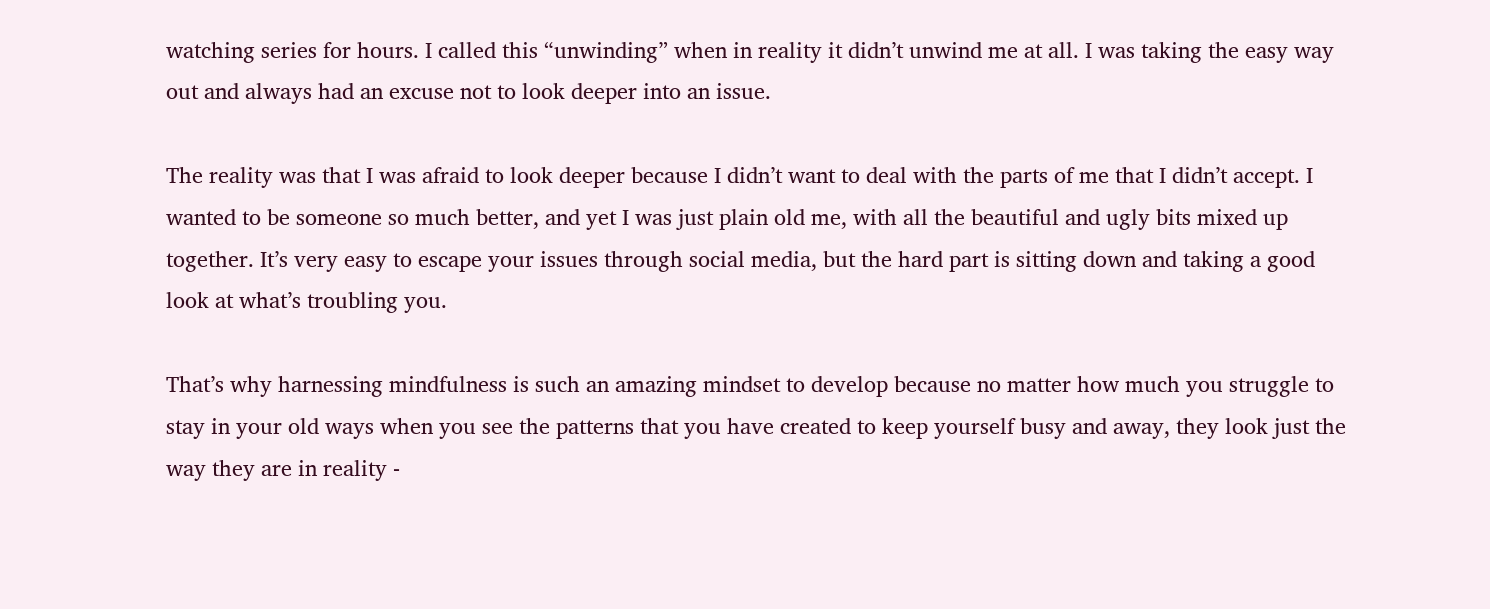watching series for hours. I called this “unwinding” when in reality it didn’t unwind me at all. I was taking the easy way out and always had an excuse not to look deeper into an issue.

The reality was that I was afraid to look deeper because I didn’t want to deal with the parts of me that I didn’t accept. I wanted to be someone so much better, and yet I was just plain old me, with all the beautiful and ugly bits mixed up together. It’s very easy to escape your issues through social media, but the hard part is sitting down and taking a good look at what’s troubling you.

That’s why harnessing mindfulness is such an amazing mindset to develop because no matter how much you struggle to stay in your old ways when you see the patterns that you have created to keep yourself busy and away, they look just the way they are in reality -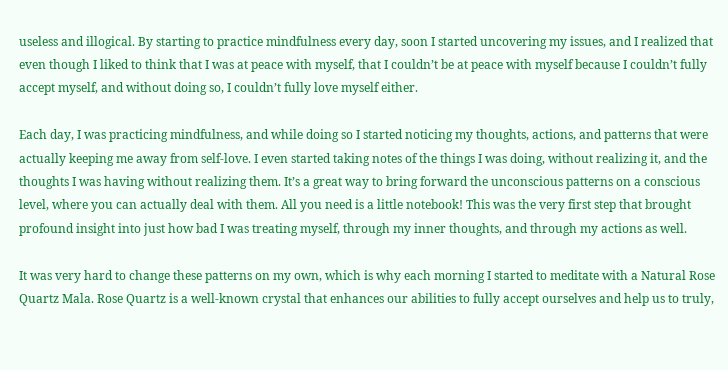useless and illogical. By starting to practice mindfulness every day, soon I started uncovering my issues, and I realized that even though I liked to think that I was at peace with myself, that I couldn’t be at peace with myself because I couldn’t fully accept myself, and without doing so, I couldn’t fully love myself either.

Each day, I was practicing mindfulness, and while doing so I started noticing my thoughts, actions, and patterns that were actually keeping me away from self-love. I even started taking notes of the things I was doing, without realizing it, and the thoughts I was having without realizing them. It’s a great way to bring forward the unconscious patterns on a conscious level, where you can actually deal with them. All you need is a little notebook! This was the very first step that brought profound insight into just how bad I was treating myself, through my inner thoughts, and through my actions as well.

It was very hard to change these patterns on my own, which is why each morning I started to meditate with a Natural Rose Quartz Mala. Rose Quartz is a well-known crystal that enhances our abilities to fully accept ourselves and help us to truly,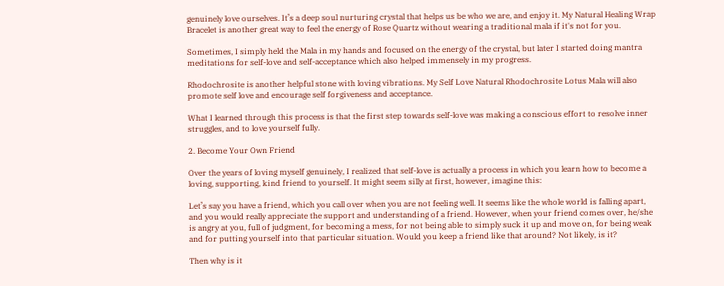genuinely love ourselves. It’s a deep soul nurturing crystal that helps us be who we are, and enjoy it. My Natural Healing Wrap Bracelet is another great way to feel the energy of Rose Quartz without wearing a traditional mala if it's not for you.

Sometimes, I simply held the Mala in my hands and focused on the energy of the crystal, but later I started doing mantra meditations for self-love and self-acceptance which also helped immensely in my progress.

Rhodochrosite is another helpful stone with loving vibrations. My Self Love Natural Rhodochrosite Lotus Mala will also promote self love and encourage self forgiveness and acceptance.

What I learned through this process is that the first step towards self-love was making a conscious effort to resolve inner struggles, and to love yourself fully.

2. Become Your Own Friend

Over the years of loving myself genuinely, I realized that self-love is actually a process in which you learn how to become a loving, supporting, kind friend to yourself. It might seem silly at first, however, imagine this:

Let’s say you have a friend, which you call over when you are not feeling well. It seems like the whole world is falling apart, and you would really appreciate the support and understanding of a friend. However, when your friend comes over, he/she is angry at you, full of judgment, for becoming a mess, for not being able to simply suck it up and move on, for being weak and for putting yourself into that particular situation. Would you keep a friend like that around? Not likely, is it?

Then why is it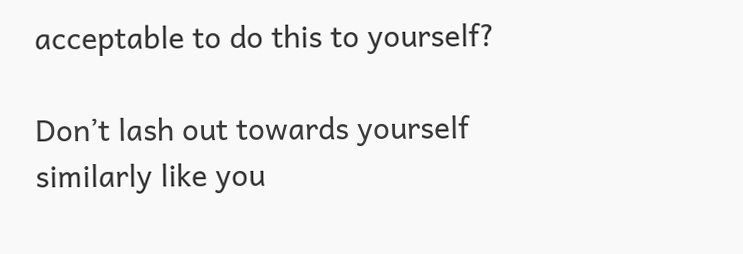acceptable to do this to yourself?

Don’t lash out towards yourself similarly like you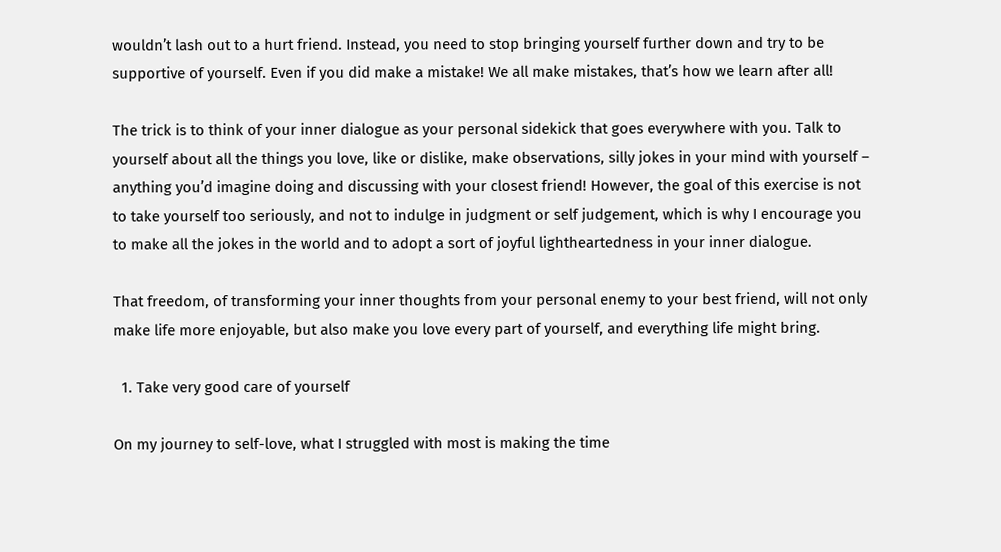wouldn’t lash out to a hurt friend. Instead, you need to stop bringing yourself further down and try to be supportive of yourself. Even if you did make a mistake! We all make mistakes, that’s how we learn after all!

The trick is to think of your inner dialogue as your personal sidekick that goes everywhere with you. Talk to yourself about all the things you love, like or dislike, make observations, silly jokes in your mind with yourself – anything you’d imagine doing and discussing with your closest friend! However, the goal of this exercise is not to take yourself too seriously, and not to indulge in judgment or self judgement, which is why I encourage you to make all the jokes in the world and to adopt a sort of joyful lightheartedness in your inner dialogue.

That freedom, of transforming your inner thoughts from your personal enemy to your best friend, will not only make life more enjoyable, but also make you love every part of yourself, and everything life might bring.

  1. Take very good care of yourself

On my journey to self-love, what I struggled with most is making the time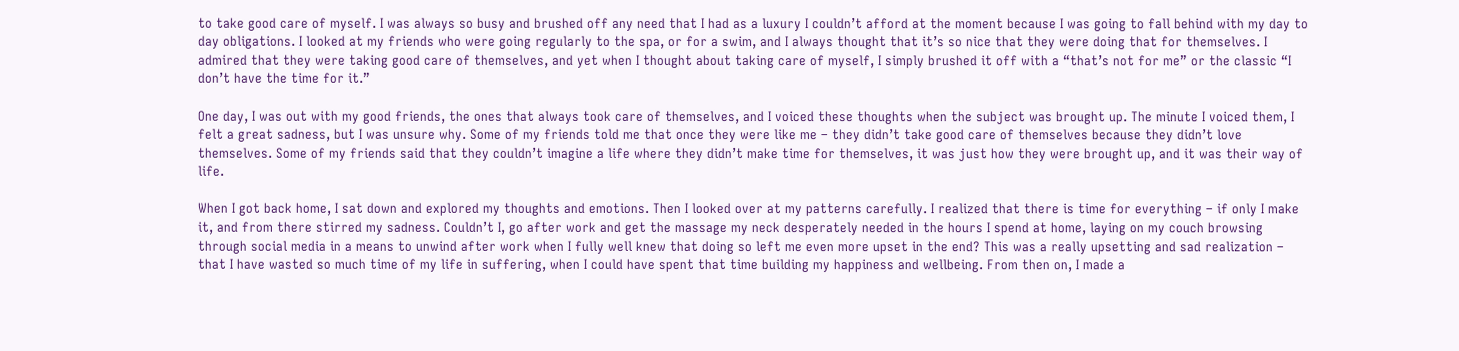to take good care of myself. I was always so busy and brushed off any need that I had as a luxury I couldn’t afford at the moment because I was going to fall behind with my day to day obligations. I looked at my friends who were going regularly to the spa, or for a swim, and I always thought that it’s so nice that they were doing that for themselves. I admired that they were taking good care of themselves, and yet when I thought about taking care of myself, I simply brushed it off with a “that’s not for me” or the classic “I don’t have the time for it.”

One day, I was out with my good friends, the ones that always took care of themselves, and I voiced these thoughts when the subject was brought up. The minute I voiced them, I felt a great sadness, but I was unsure why. Some of my friends told me that once they were like me – they didn’t take good care of themselves because they didn’t love themselves. Some of my friends said that they couldn’t imagine a life where they didn’t make time for themselves, it was just how they were brought up, and it was their way of life.

When I got back home, I sat down and explored my thoughts and emotions. Then I looked over at my patterns carefully. I realized that there is time for everything – if only I make it, and from there stirred my sadness. Couldn’t I, go after work and get the massage my neck desperately needed in the hours I spend at home, laying on my couch browsing through social media in a means to unwind after work when I fully well knew that doing so left me even more upset in the end? This was a really upsetting and sad realization – that I have wasted so much time of my life in suffering, when I could have spent that time building my happiness and wellbeing. From then on, I made a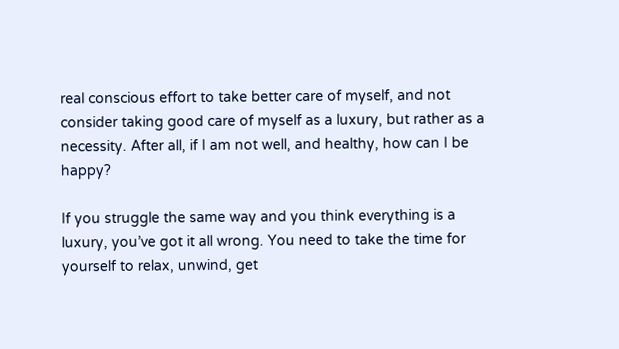real conscious effort to take better care of myself, and not consider taking good care of myself as a luxury, but rather as a necessity. After all, if I am not well, and healthy, how can I be happy?

If you struggle the same way and you think everything is a luxury, you’ve got it all wrong. You need to take the time for yourself to relax, unwind, get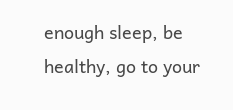enough sleep, be healthy, go to your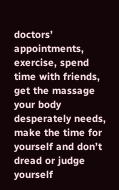doctors’ appointments, exercise, spend time with friends, get the massage your body desperately needs, make the time for yourself and don’t dread or judge yourself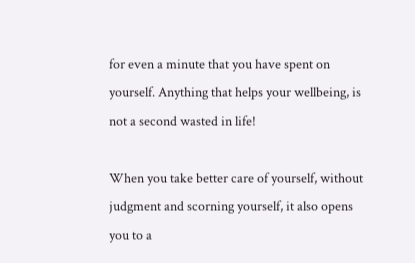for even a minute that you have spent on yourself. Anything that helps your wellbeing, is not a second wasted in life!

When you take better care of yourself, without judgment and scorning yourself, it also opens you to a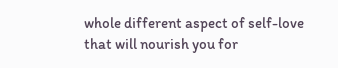whole different aspect of self-love that will nourish you for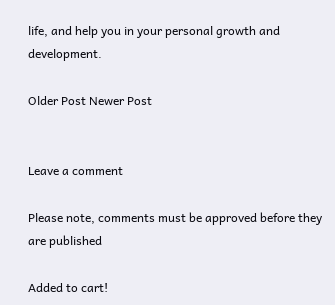life, and help you in your personal growth and development.

Older Post Newer Post


Leave a comment

Please note, comments must be approved before they are published

Added to cart!